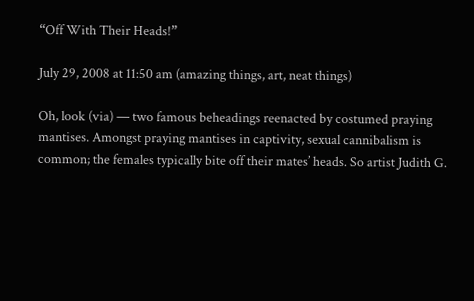“Off With Their Heads!”

July 29, 2008 at 11:50 am (amazing things, art, neat things)

Oh, look (via) — two famous beheadings reenacted by costumed praying mantises. Amongst praying mantises in captivity, sexual cannibalism is common; the females typically bite off their mates’ heads. So artist Judith G.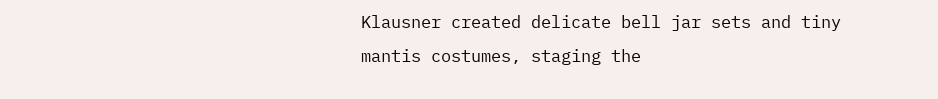Klausner created delicate bell jar sets and tiny mantis costumes, staging the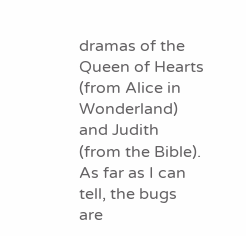dramas of the Queen of Hearts (from Alice in Wonderland) and Judith (from the Bible). As far as I can tell, the bugs are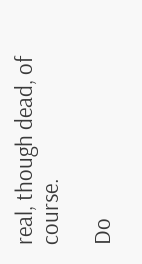real, though dead, of course.

Do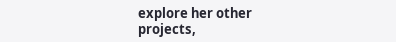explore her other projects,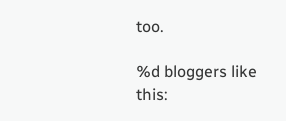too.

%d bloggers like this: